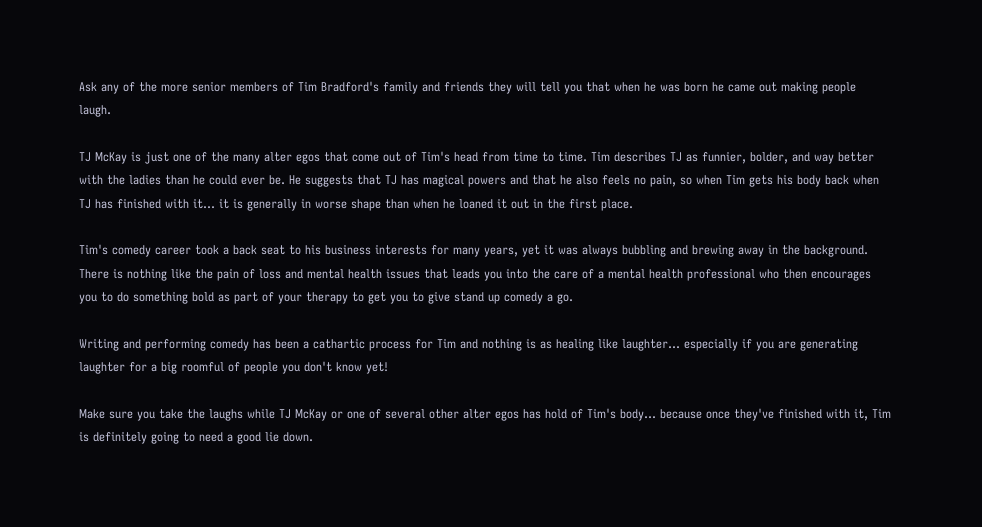Ask any of the more senior members of Tim Bradford's family and friends they will tell you that when he was born he came out making people laugh.

TJ McKay is just one of the many alter egos that come out of Tim's head from time to time. Tim describes TJ as funnier, bolder, and way better with the ladies than he could ever be. He suggests that TJ has magical powers and that he also feels no pain, so when Tim gets his body back when TJ has finished with it... it is generally in worse shape than when he loaned it out in the first place.

Tim's comedy career took a back seat to his business interests for many years, yet it was always bubbling and brewing away in the background. There is nothing like the pain of loss and mental health issues that leads you into the care of a mental health professional who then encourages you to do something bold as part of your therapy to get you to give stand up comedy a go.

Writing and performing comedy has been a cathartic process for Tim and nothing is as healing like laughter... especially if you are generating laughter for a big roomful of people you don't know yet!

Make sure you take the laughs while TJ McKay or one of several other alter egos has hold of Tim's body... because once they've finished with it, Tim is definitely going to need a good lie down.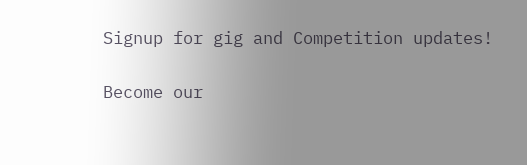Signup for gig and Competition updates!

Become our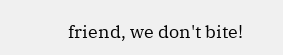friend, we don't bite!